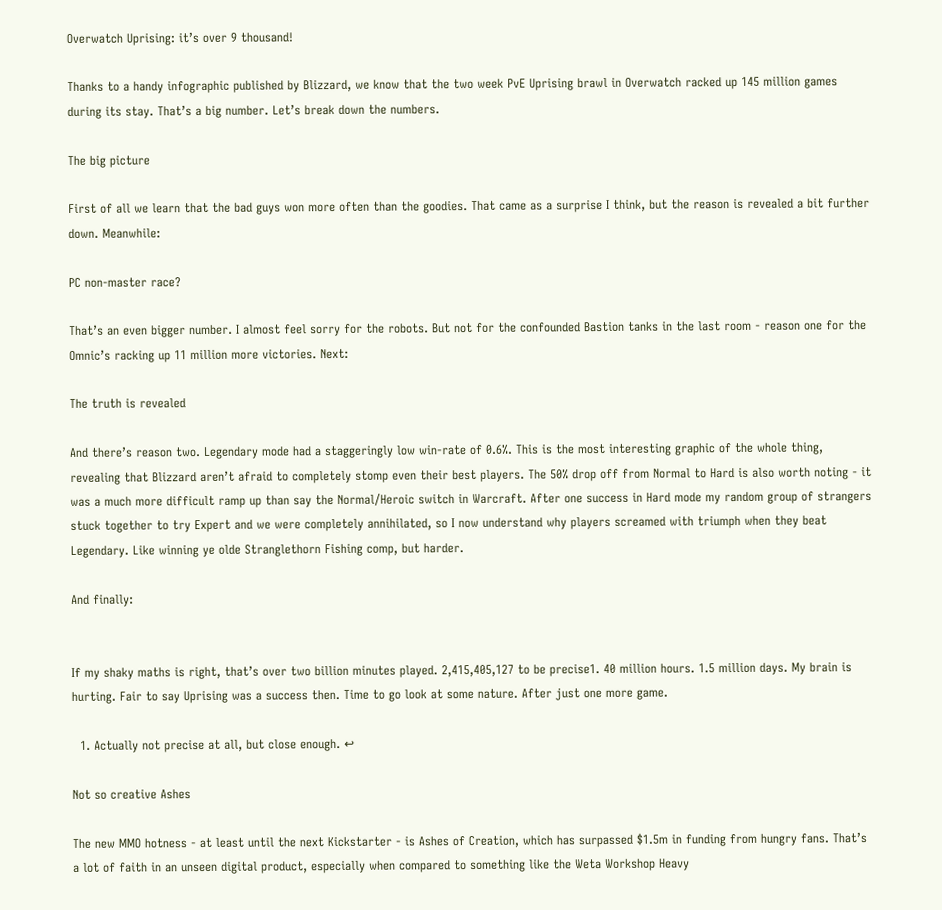Overwatch Uprising: it’s over 9 thousand!

Thanks to a handy infographic published by Blizzard, we know that the two week PvE Uprising brawl in Overwatch racked up 145 million games during its stay. That’s a big number. Let’s break down the numbers.

The big picture

First of all we learn that the bad guys won more often than the goodies. That came as a surprise I think, but the reason is revealed a bit further down. Meanwhile:

PC non-master race?

That’s an even bigger number. I almost feel sorry for the robots. But not for the confounded Bastion tanks in the last room - reason one for the Omnic’s racking up 11 million more victories. Next:

The truth is revealed

And there’s reason two. Legendary mode had a staggeringly low win-rate of 0.6%. This is the most interesting graphic of the whole thing, revealing that Blizzard aren’t afraid to completely stomp even their best players. The 50% drop off from Normal to Hard is also worth noting - it was a much more difficult ramp up than say the Normal/Heroic switch in Warcraft. After one success in Hard mode my random group of strangers stuck together to try Expert and we were completely annihilated, so I now understand why players screamed with triumph when they beat Legendary. Like winning ye olde Stranglethorn Fishing comp, but harder.

And finally:


If my shaky maths is right, that’s over two billion minutes played. 2,415,405,127 to be precise1. 40 million hours. 1.5 million days. My brain is hurting. Fair to say Uprising was a success then. Time to go look at some nature. After just one more game.

  1. Actually not precise at all, but close enough. ↩

Not so creative Ashes

The new MMO hotness - at least until the next Kickstarter - is Ashes of Creation, which has surpassed $1.5m in funding from hungry fans. That’s a lot of faith in an unseen digital product, especially when compared to something like the Weta Workshop Heavy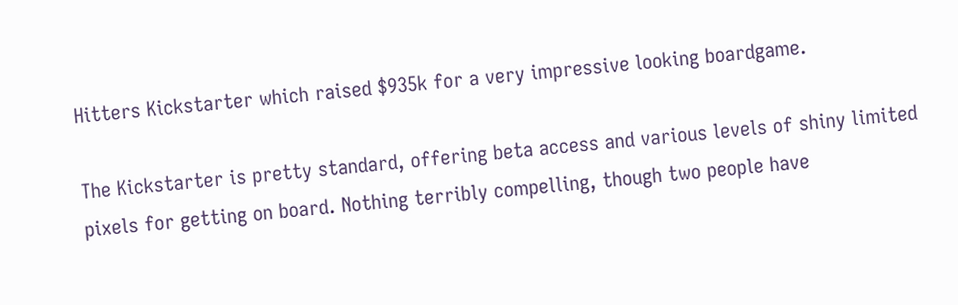Hitters Kickstarter which raised $935k for a very impressive looking boardgame.

The Kickstarter is pretty standard, offering beta access and various levels of shiny limited pixels for getting on board. Nothing terribly compelling, though two people have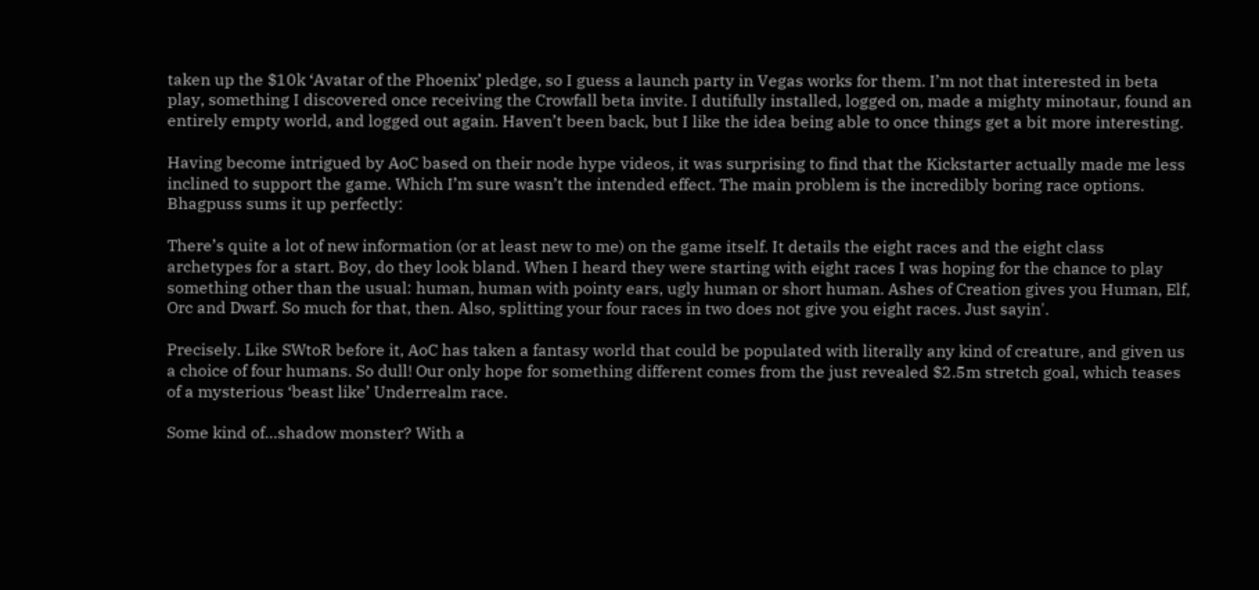taken up the $10k ‘Avatar of the Phoenix’ pledge, so I guess a launch party in Vegas works for them. I’m not that interested in beta play, something I discovered once receiving the Crowfall beta invite. I dutifully installed, logged on, made a mighty minotaur, found an entirely empty world, and logged out again. Haven’t been back, but I like the idea being able to once things get a bit more interesting.

Having become intrigued by AoC based on their node hype videos, it was surprising to find that the Kickstarter actually made me less inclined to support the game. Which I’m sure wasn’t the intended effect. The main problem is the incredibly boring race options. Bhagpuss sums it up perfectly:

There’s quite a lot of new information (or at least new to me) on the game itself. It details the eight races and the eight class archetypes for a start. Boy, do they look bland. When I heard they were starting with eight races I was hoping for the chance to play something other than the usual: human, human with pointy ears, ugly human or short human. Ashes of Creation gives you Human, Elf, Orc and Dwarf. So much for that, then. Also, splitting your four races in two does not give you eight races. Just sayin'.

Precisely. Like SWtoR before it, AoC has taken a fantasy world that could be populated with literally any kind of creature, and given us a choice of four humans. So dull! Our only hope for something different comes from the just revealed $2.5m stretch goal, which teases of a mysterious ‘beast like’ Underrealm race.

Some kind of…shadow monster? With a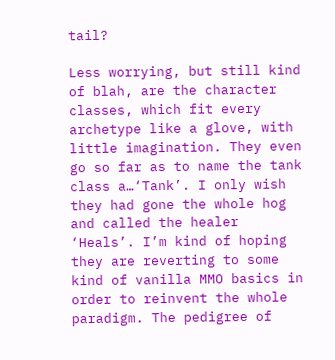tail?

Less worrying, but still kind of blah, are the character classes, which fit every archetype like a glove, with little imagination. They even go so far as to name the tank class a…‘Tank’. I only wish they had gone the whole hog and called the healer ‘Heals’. I’m kind of hoping they are reverting to some kind of vanilla MMO basics in order to reinvent the whole paradigm. The pedigree of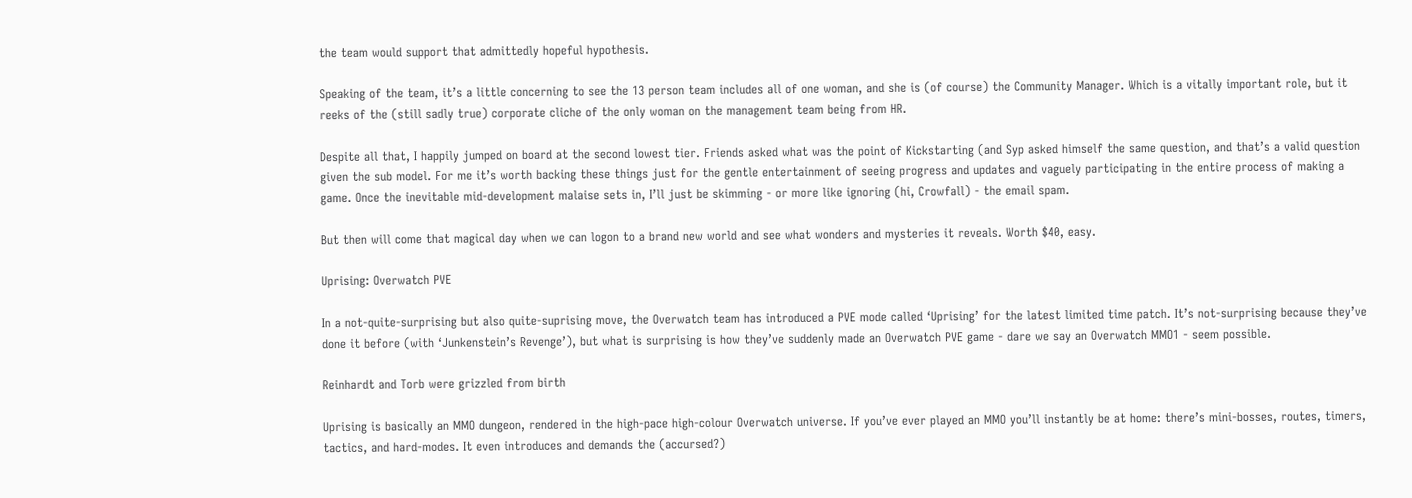the team would support that admittedly hopeful hypothesis.

Speaking of the team, it’s a little concerning to see the 13 person team includes all of one woman, and she is (of course) the Community Manager. Which is a vitally important role, but it reeks of the (still sadly true) corporate cliche of the only woman on the management team being from HR.

Despite all that, I happily jumped on board at the second lowest tier. Friends asked what was the point of Kickstarting (and Syp asked himself the same question, and that’s a valid question given the sub model. For me it’s worth backing these things just for the gentle entertainment of seeing progress and updates and vaguely participating in the entire process of making a game. Once the inevitable mid-development malaise sets in, I’ll just be skimming - or more like ignoring (hi, Crowfall) - the email spam.

But then will come that magical day when we can logon to a brand new world and see what wonders and mysteries it reveals. Worth $40, easy.

Uprising: Overwatch PVE

In a not-quite-surprising but also quite-suprising move, the Overwatch team has introduced a PVE mode called ‘Uprising’ for the latest limited time patch. It’s not-surprising because they’ve done it before (with ‘Junkenstein’s Revenge’), but what is surprising is how they’ve suddenly made an Overwatch PVE game - dare we say an Overwatch MMO1 - seem possible.

Reinhardt and Torb were grizzled from birth

Uprising is basically an MMO dungeon, rendered in the high-pace high-colour Overwatch universe. If you’ve ever played an MMO you’ll instantly be at home: there’s mini-bosses, routes, timers, tactics, and hard-modes. It even introduces and demands the (accursed?)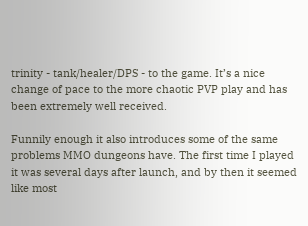trinity - tank/healer/DPS - to the game. It’s a nice change of pace to the more chaotic PVP play and has been extremely well received.

Funnily enough it also introduces some of the same problems MMO dungeons have. The first time I played it was several days after launch, and by then it seemed like most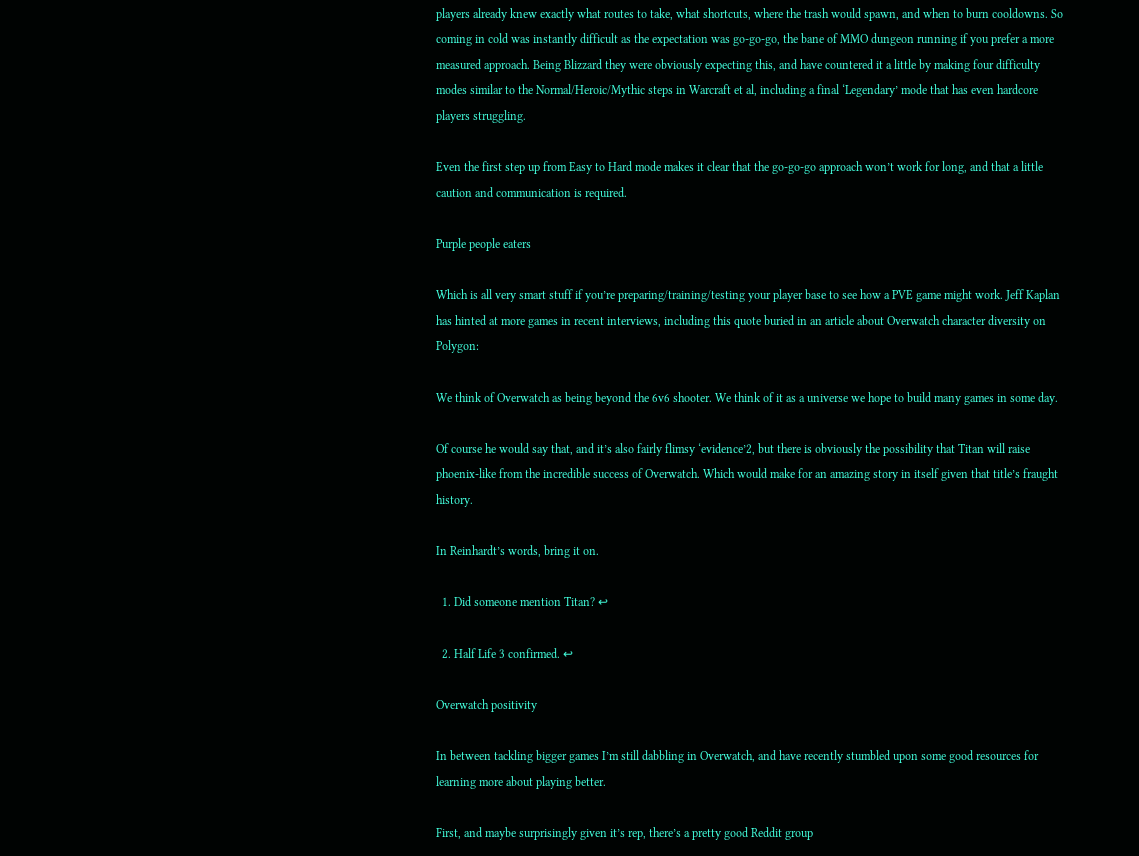players already knew exactly what routes to take, what shortcuts, where the trash would spawn, and when to burn cooldowns. So coming in cold was instantly difficult as the expectation was go-go-go, the bane of MMO dungeon running if you prefer a more measured approach. Being Blizzard they were obviously expecting this, and have countered it a little by making four difficulty modes similar to the Normal/Heroic/Mythic steps in Warcraft et al, including a final ‘Legendary’ mode that has even hardcore players struggling.

Even the first step up from Easy to Hard mode makes it clear that the go-go-go approach won’t work for long, and that a little caution and communication is required.

Purple people eaters

Which is all very smart stuff if you’re preparing/training/testing your player base to see how a PVE game might work. Jeff Kaplan has hinted at more games in recent interviews, including this quote buried in an article about Overwatch character diversity on Polygon:

We think of Overwatch as being beyond the 6v6 shooter. We think of it as a universe we hope to build many games in some day.

Of course he would say that, and it’s also fairly flimsy ‘evidence’2, but there is obviously the possibility that Titan will raise phoenix-like from the incredible success of Overwatch. Which would make for an amazing story in itself given that title’s fraught history.

In Reinhardt’s words, bring it on.

  1. Did someone mention Titan? ↩

  2. Half Life 3 confirmed. ↩

Overwatch positivity

In between tackling bigger games I’m still dabbling in Overwatch, and have recently stumbled upon some good resources for learning more about playing better.

First, and maybe surprisingly given it’s rep, there’s a pretty good Reddit group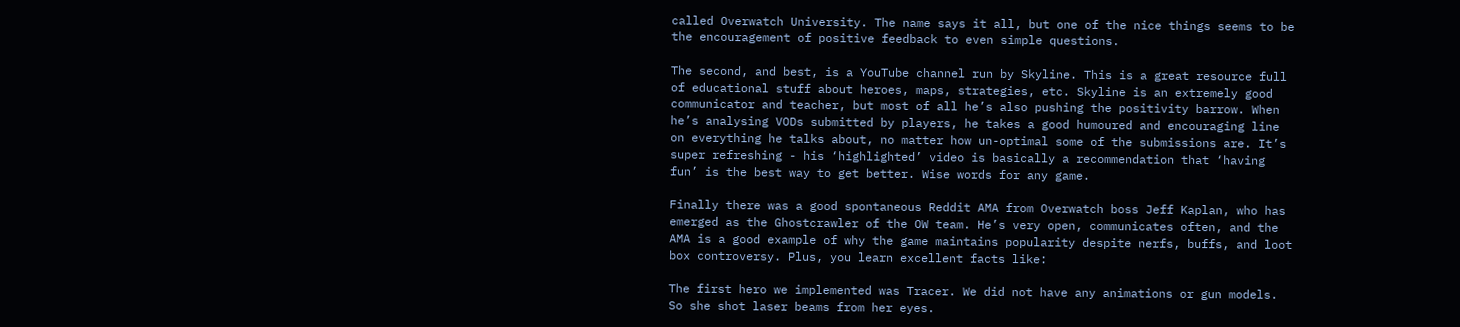called Overwatch University. The name says it all, but one of the nice things seems to be the encouragement of positive feedback to even simple questions.

The second, and best, is a YouTube channel run by Skyline. This is a great resource full of educational stuff about heroes, maps, strategies, etc. Skyline is an extremely good communicator and teacher, but most of all he’s also pushing the positivity barrow. When he’s analysing VODs submitted by players, he takes a good humoured and encouraging line on everything he talks about, no matter how un-optimal some of the submissions are. It’s super refreshing - his ‘highlighted’ video is basically a recommendation that ‘having fun’ is the best way to get better. Wise words for any game.

Finally there was a good spontaneous Reddit AMA from Overwatch boss Jeff Kaplan, who has emerged as the Ghostcrawler of the OW team. He’s very open, communicates often, and the AMA is a good example of why the game maintains popularity despite nerfs, buffs, and loot box controversy. Plus, you learn excellent facts like:

The first hero we implemented was Tracer. We did not have any animations or gun models. So she shot laser beams from her eyes.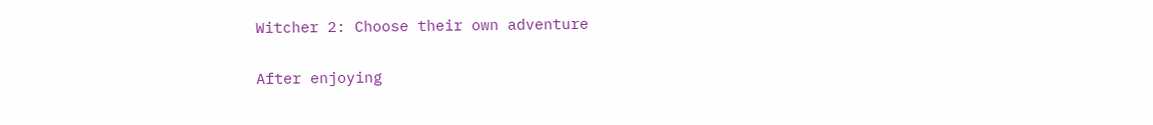Witcher 2: Choose their own adventure

After enjoying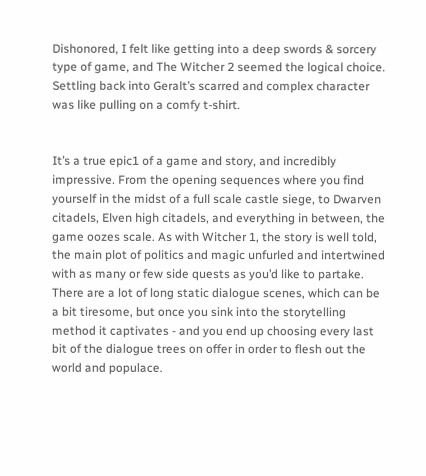Dishonored, I felt like getting into a deep swords & sorcery type of game, and The Witcher 2 seemed the logical choice. Settling back into Geralt’s scarred and complex character was like pulling on a comfy t-shirt.


It’s a true epic1 of a game and story, and incredibly impressive. From the opening sequences where you find yourself in the midst of a full scale castle siege, to Dwarven citadels, Elven high citadels, and everything in between, the game oozes scale. As with Witcher 1, the story is well told, the main plot of politics and magic unfurled and intertwined with as many or few side quests as you’d like to partake. There are a lot of long static dialogue scenes, which can be a bit tiresome, but once you sink into the storytelling method it captivates - and you end up choosing every last bit of the dialogue trees on offer in order to flesh out the world and populace.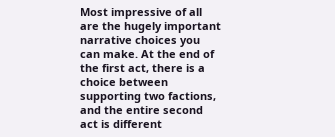Most impressive of all are the hugely important narrative choices you can make. At the end of the first act, there is a choice between supporting two factions, and the entire second act is different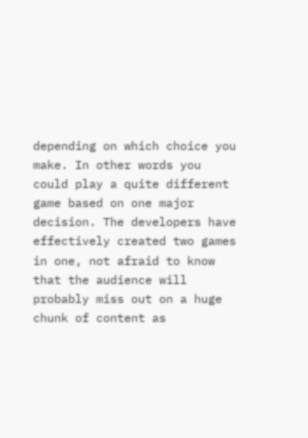depending on which choice you make. In other words you could play a quite different game based on one major decision. The developers have effectively created two games in one, not afraid to know that the audience will probably miss out on a huge chunk of content as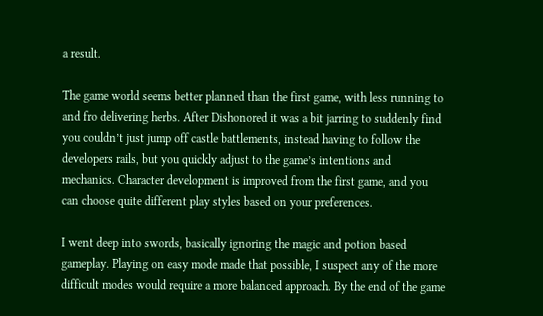a result.

The game world seems better planned than the first game, with less running to and fro delivering herbs. After Dishonored it was a bit jarring to suddenly find you couldn’t just jump off castle battlements, instead having to follow the developers rails, but you quickly adjust to the game’s intentions and mechanics. Character development is improved from the first game, and you can choose quite different play styles based on your preferences.

I went deep into swords, basically ignoring the magic and potion based gameplay. Playing on easy mode made that possible, I suspect any of the more difficult modes would require a more balanced approach. By the end of the game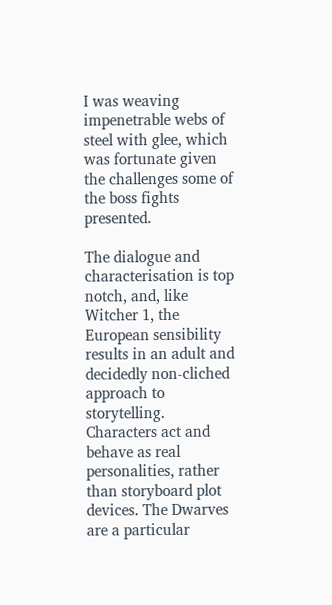I was weaving impenetrable webs of steel with glee, which was fortunate given the challenges some of the boss fights presented.

The dialogue and characterisation is top notch, and, like Witcher 1, the European sensibility results in an adult and decidedly non-cliched approach to storytelling. Characters act and behave as real personalities, rather than storyboard plot devices. The Dwarves are a particular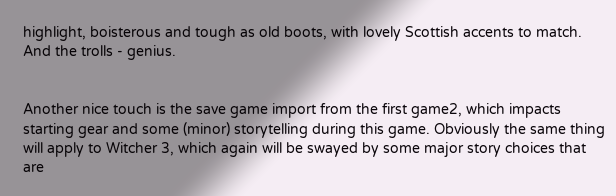highlight, boisterous and tough as old boots, with lovely Scottish accents to match. And the trolls - genius.


Another nice touch is the save game import from the first game2, which impacts starting gear and some (minor) storytelling during this game. Obviously the same thing will apply to Witcher 3, which again will be swayed by some major story choices that are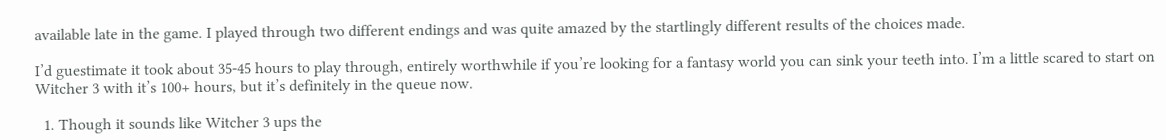available late in the game. I played through two different endings and was quite amazed by the startlingly different results of the choices made.

I’d guestimate it took about 35-45 hours to play through, entirely worthwhile if you’re looking for a fantasy world you can sink your teeth into. I’m a little scared to start on Witcher 3 with it’s 100+ hours, but it’s definitely in the queue now.

  1. Though it sounds like Witcher 3 ups the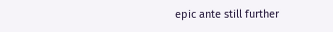epic ante still further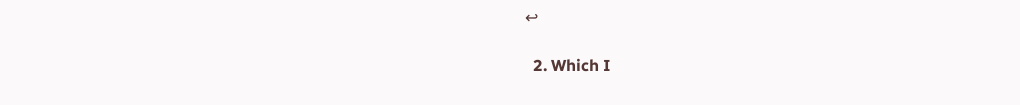↩

  2. Which I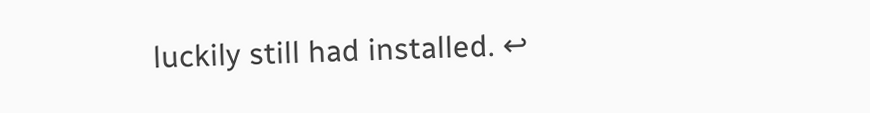luckily still had installed. ↩